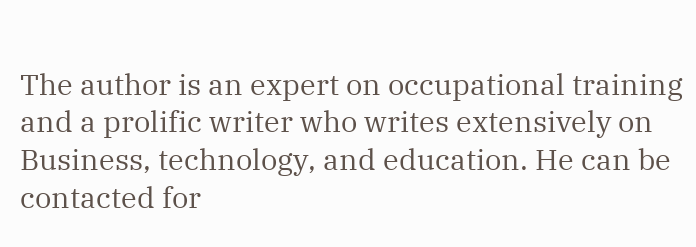The author is an expert on occupational training and a prolific writer who writes extensively on Business, technology, and education. He can be contacted for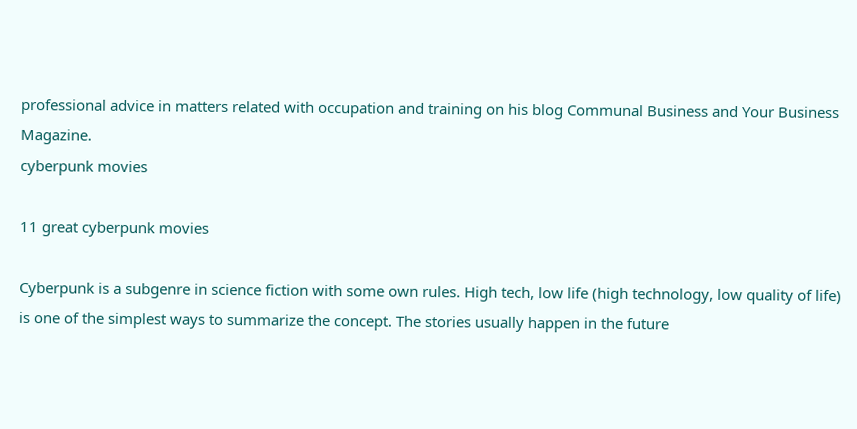professional advice in matters related with occupation and training on his blog Communal Business and Your Business Magazine.
cyberpunk movies

11 great cyberpunk movies

Cyberpunk is a subgenre in science fiction with some own rules. High tech, low life (high technology, low quality of life) is one of the simplest ways to summarize the concept. The stories usually happen in the future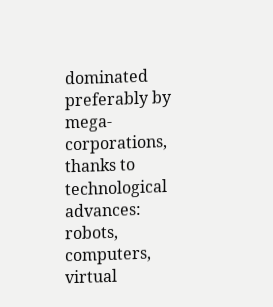dominated preferably by mega-corporations, thanks to technological advances: robots, computers, virtual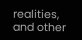realities, and other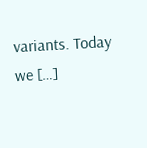variants. Today we […]